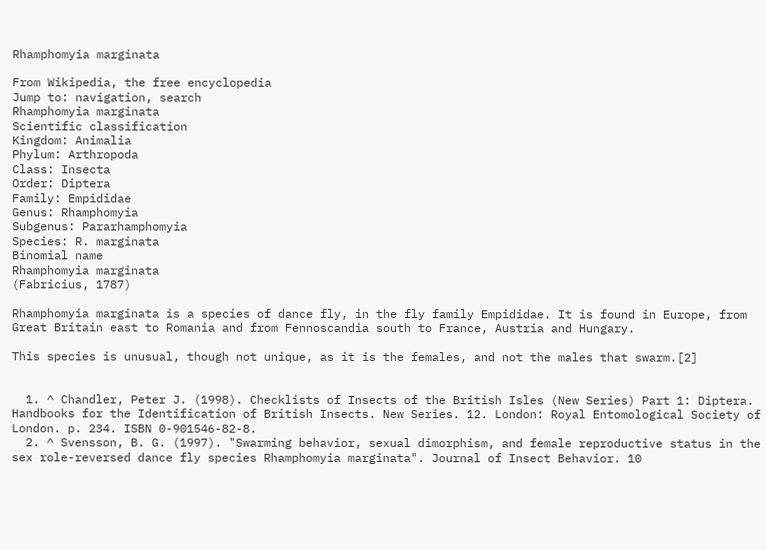Rhamphomyia marginata

From Wikipedia, the free encyclopedia
Jump to: navigation, search
Rhamphomyia marginata
Scientific classification
Kingdom: Animalia
Phylum: Arthropoda
Class: Insecta
Order: Diptera
Family: Empididae
Genus: Rhamphomyia
Subgenus: Pararhamphomyia
Species: R. marginata
Binomial name
Rhamphomyia marginata
(Fabricius, 1787)

Rhamphomyia marginata is a species of dance fly, in the fly family Empididae. It is found in Europe, from Great Britain east to Romania and from Fennoscandia south to France, Austria and Hungary.

This species is unusual, though not unique, as it is the females, and not the males that swarm.[2]


  1. ^ Chandler, Peter J. (1998). Checklists of Insects of the British Isles (New Series) Part 1: Diptera. Handbooks for the Identification of British Insects. New Series. 12. London: Royal Entomological Society of London. p. 234. ISBN 0-901546-82-8.
  2. ^ Svensson, B. G. (1997). "Swarming behavior, sexual dimorphism, and female reproductive status in the sex role-reversed dance fly species Rhamphomyia marginata". Journal of Insect Behavior. 10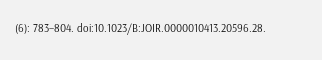(6): 783–804. doi:10.1023/B:JOIR.0000010413.20596.28.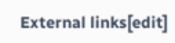External links[edit]